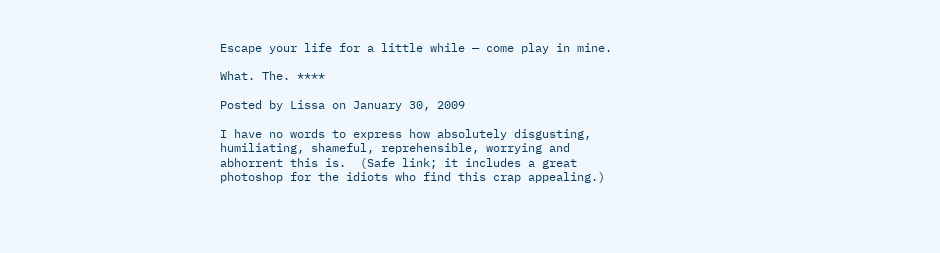Escape your life for a little while — come play in mine.

What. The. ****

Posted by Lissa on January 30, 2009

I have no words to express how absolutely disgusting, humiliating, shameful, reprehensible, worrying and abhorrent this is.  (Safe link; it includes a great photoshop for the idiots who find this crap appealing.)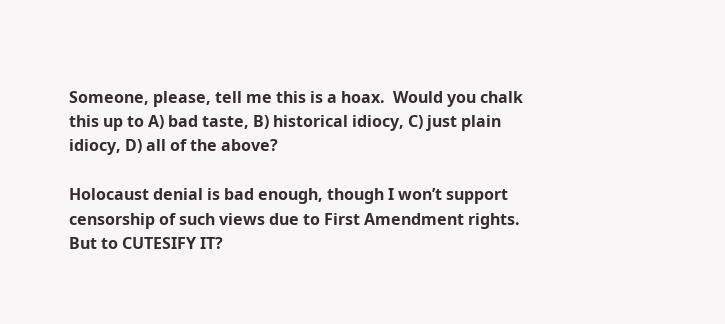Someone, please, tell me this is a hoax.  Would you chalk this up to A) bad taste, B) historical idiocy, C) just plain idiocy, D) all of the above?

Holocaust denial is bad enough, though I won’t support censorship of such views due to First Amendment rights.  But to CUTESIFY IT?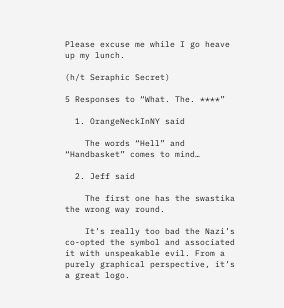Please excuse me while I go heave up my lunch.

(h/t Seraphic Secret)

5 Responses to “What. The. ****”

  1. OrangeNeckInNY said

    The words “Hell” and “Handbasket” comes to mind…

  2. Jeff said

    The first one has the swastika the wrong way round.

    It’s really too bad the Nazi’s co-opted the symbol and associated it with unspeakable evil. From a purely graphical perspective, it’s a great logo.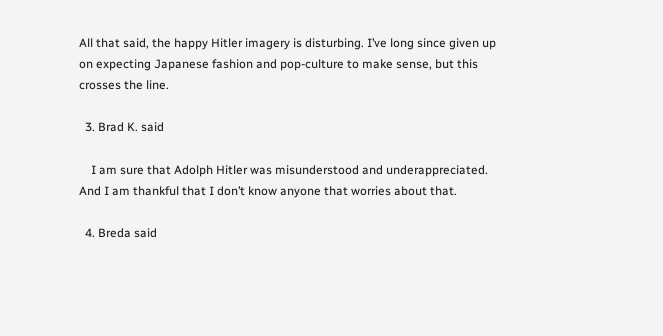All that said, the happy Hitler imagery is disturbing. I’ve long since given up on expecting Japanese fashion and pop-culture to make sense, but this crosses the line.

  3. Brad K. said

    I am sure that Adolph Hitler was misunderstood and underappreciated. And I am thankful that I don’t know anyone that worries about that.

  4. Breda said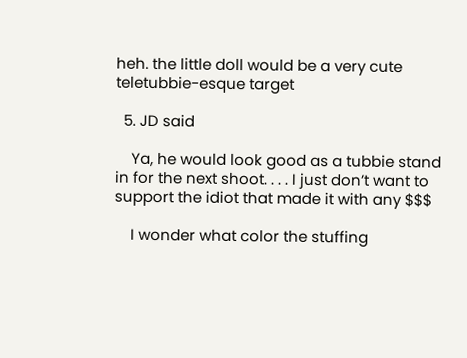heh. the little doll would be a very cute teletubbie-esque target

  5. JD said

    Ya, he would look good as a tubbie stand in for the next shoot. . . . I just don’t want to support the idiot that made it with any $$$

    I wonder what color the stuffing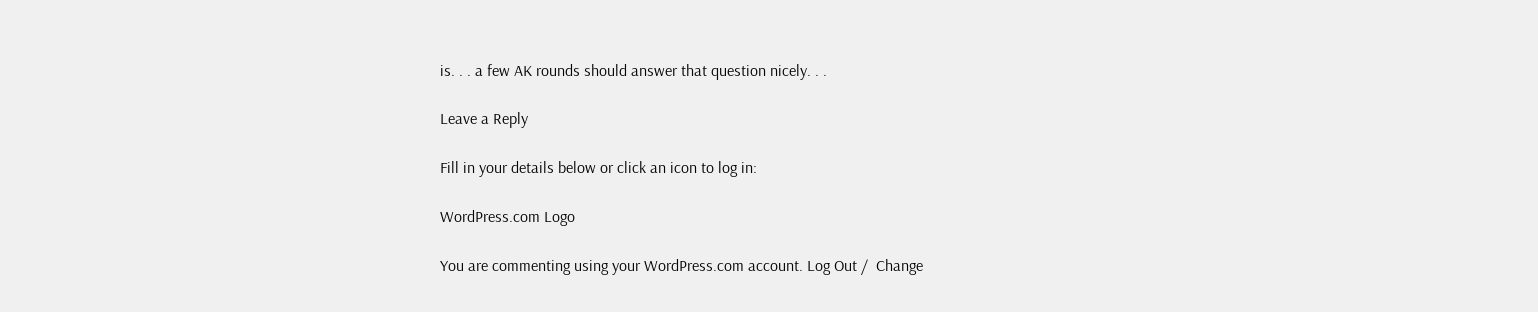is. . . a few AK rounds should answer that question nicely. . .

Leave a Reply

Fill in your details below or click an icon to log in:

WordPress.com Logo

You are commenting using your WordPress.com account. Log Out /  Change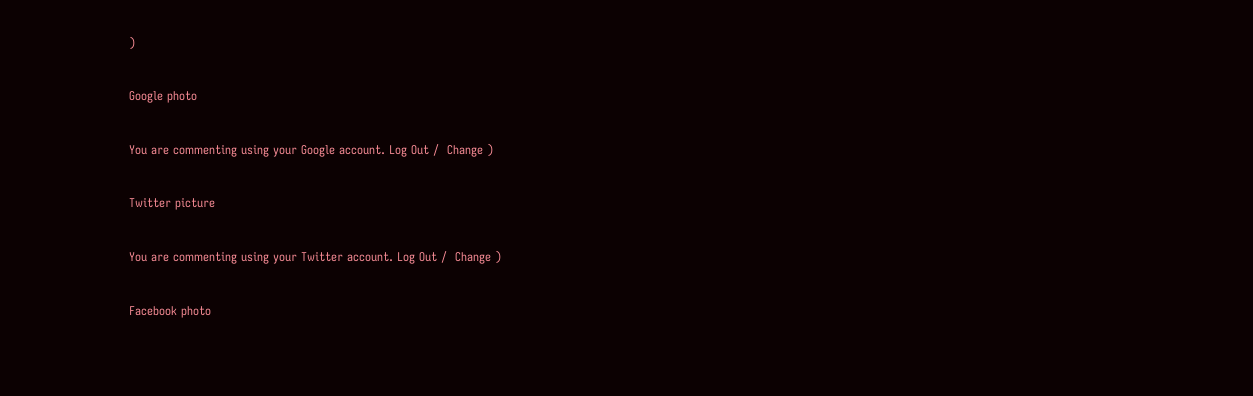)

Google photo

You are commenting using your Google account. Log Out /  Change )

Twitter picture

You are commenting using your Twitter account. Log Out /  Change )

Facebook photo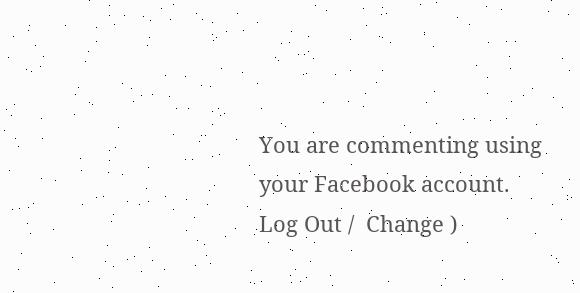You are commenting using your Facebook account. Log Out /  Change )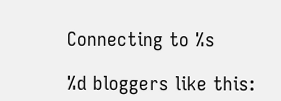Connecting to %s

%d bloggers like this: